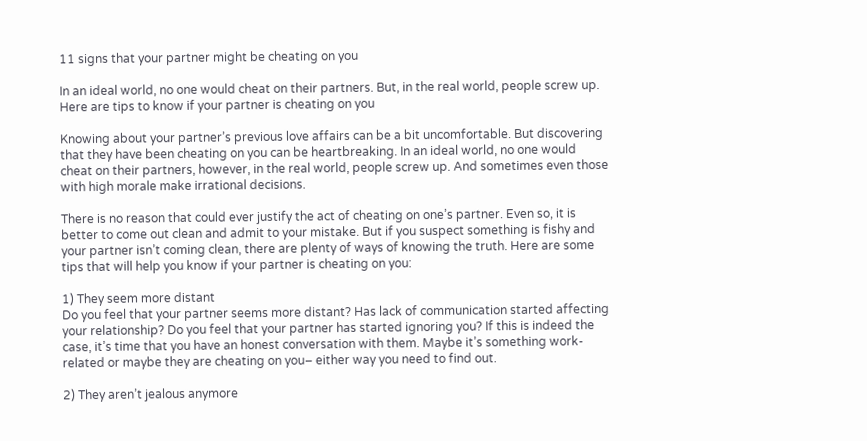11 signs that your partner might be cheating on you

In an ideal world, no one would cheat on their partners. But, in the real world, people screw up. Here are tips to know if your partner is cheating on you

Knowing about your partner’s previous love affairs can be a bit uncomfortable. But discovering that they have been cheating on you can be heartbreaking. In an ideal world, no one would cheat on their partners, however, in the real world, people screw up. And sometimes even those with high morale make irrational decisions.

There is no reason that could ever justify the act of cheating on one’s partner. Even so, it is better to come out clean and admit to your mistake. But if you suspect something is fishy and your partner isn’t coming clean, there are plenty of ways of knowing the truth. Here are some tips that will help you know if your partner is cheating on you:

1) They seem more distant
Do you feel that your partner seems more distant? Has lack of communication started affecting your relationship? Do you feel that your partner has started ignoring you? If this is indeed the case, it’s time that you have an honest conversation with them. Maybe it’s something work-related or maybe they are cheating on you– either way you need to find out.

2) They aren’t jealous anymore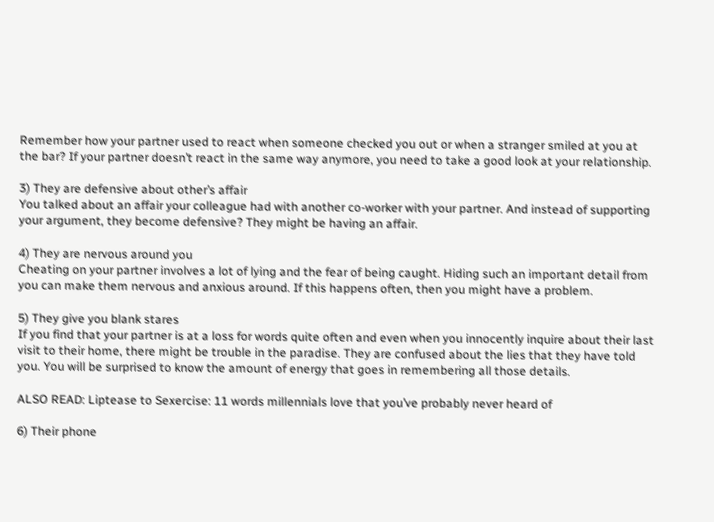Remember how your partner used to react when someone checked you out or when a stranger smiled at you at the bar? If your partner doesn’t react in the same way anymore, you need to take a good look at your relationship.

3) They are defensive about other’s affair
You talked about an affair your colleague had with another co-worker with your partner. And instead of supporting your argument, they become defensive? They might be having an affair.

4) They are nervous around you
Cheating on your partner involves a lot of lying and the fear of being caught. Hiding such an important detail from you can make them nervous and anxious around. If this happens often, then you might have a problem.

5) They give you blank stares
If you find that your partner is at a loss for words quite often and even when you innocently inquire about their last visit to their home, there might be trouble in the paradise. They are confused about the lies that they have told you. You will be surprised to know the amount of energy that goes in remembering all those details.

ALSO READ: Liptease to Sexercise: 11 words millennials love that you’ve probably never heard of

6) Their phone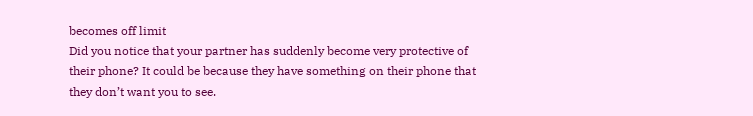becomes off limit
Did you notice that your partner has suddenly become very protective of their phone? It could be because they have something on their phone that they don’t want you to see.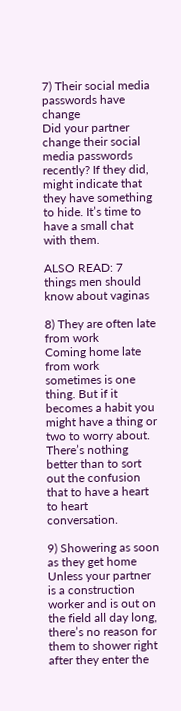7) Their social media passwords have change
Did your partner change their social media passwords recently? If they did, might indicate that they have something to hide. It’s time to have a small chat with them.

ALSO READ: 7 things men should know about vaginas

8) They are often late from work
Coming home late from work sometimes is one thing. But if it becomes a habit you might have a thing or two to worry about. There’s nothing better than to sort out the confusion that to have a heart to heart conversation.

9) Showering as soon as they get home
Unless your partner is a construction worker and is out on the field all day long, there’s no reason for them to shower right after they enter the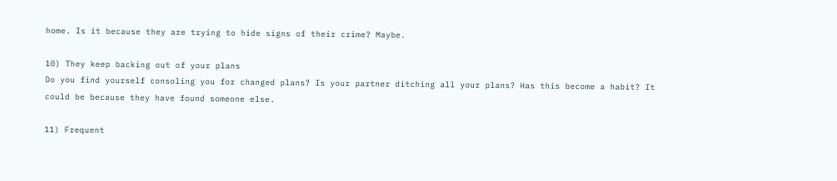home. Is it because they are trying to hide signs of their crime? Maybe.

10) They keep backing out of your plans
Do you find yourself consoling you for changed plans? Is your partner ditching all your plans? Has this become a habit? It could be because they have found someone else.

11) Frequent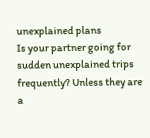unexplained plans
Is your partner going for sudden unexplained trips frequently? Unless they are a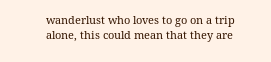wanderlust who loves to go on a trip alone, this could mean that they are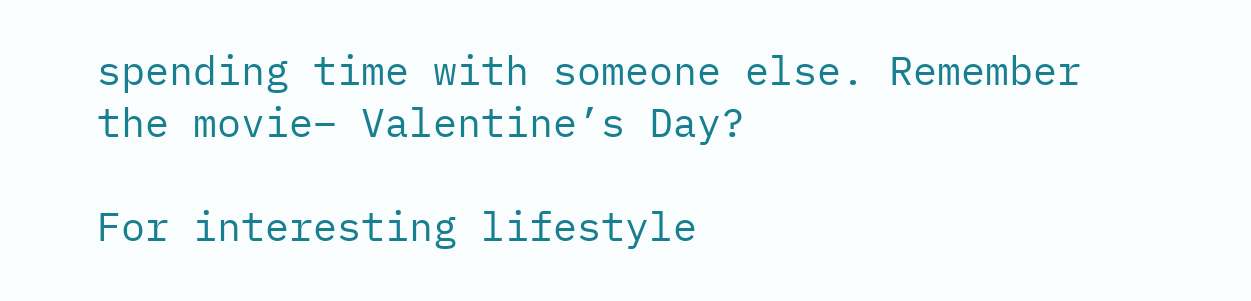spending time with someone else. Remember the movie– Valentine’s Day?

For interesting lifestyle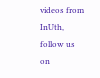videos from InUth, follow us on